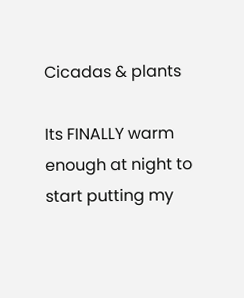Cicadas & plants

Its FINALLY warm enough at night to start putting my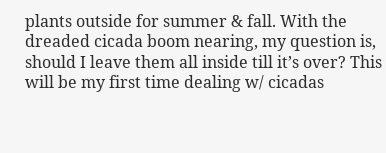plants outside for summer & fall. With the dreaded cicada boom nearing, my question is, should I leave them all inside till it’s over? This will be my first time dealing w/ cicadas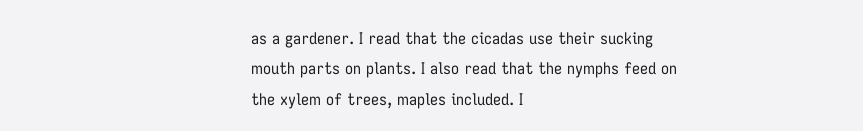as a gardener. I read that the cicadas use their sucking mouth parts on plants. I also read that the nymphs feed on the xylem of trees, maples included. I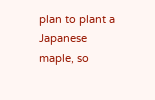plan to plant a Japanese maple, so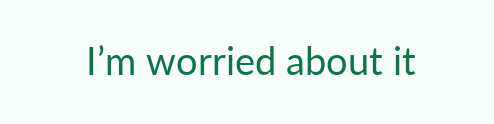I’m worried about it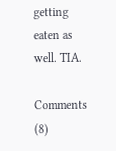getting eaten as well. TIA.

Comments (8)